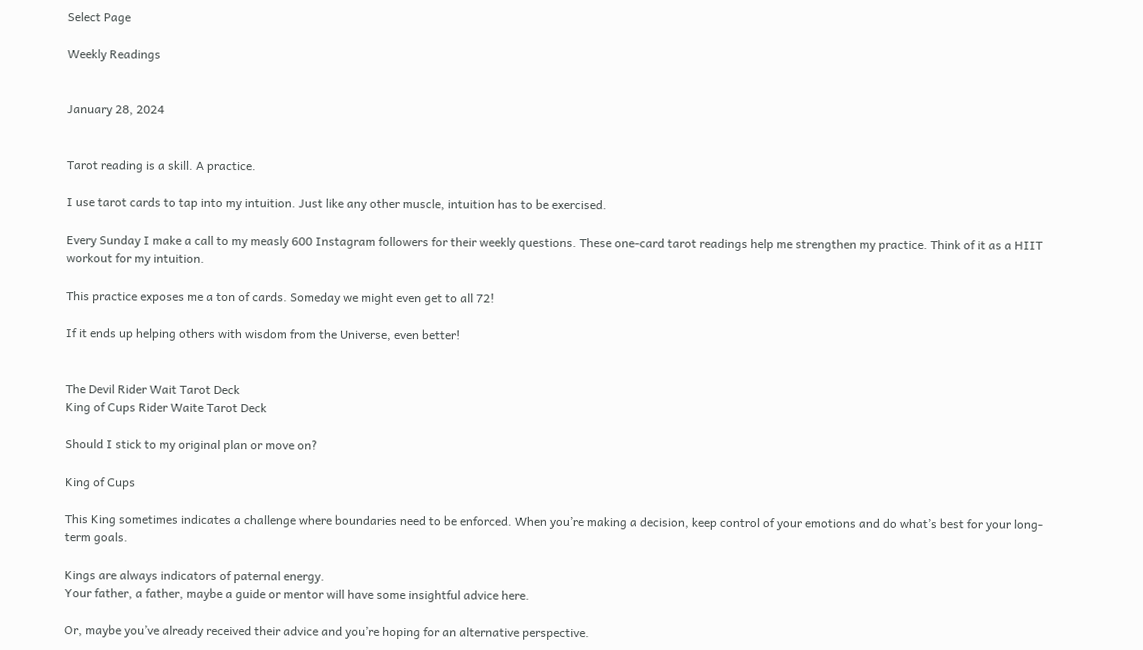Select Page

Weekly Readings


January 28, 2024


Tarot reading is a skill. A practice.

I use tarot cards to tap into my intuition. Just like any other muscle, intuition has to be exercised.

Every Sunday I make a call to my measly 600 Instagram followers for their weekly questions. These one-card tarot readings help me strengthen my practice. Think of it as a HIIT workout for my intuition.

This practice exposes me a ton of cards. Someday we might even get to all 72!

If it ends up helping others with wisdom from the Universe, even better!


The Devil Rider Wait Tarot Deck
King of Cups Rider Waite Tarot Deck

Should I stick to my original plan or move on?

King of Cups

This King sometimes indicates a challenge where boundaries need to be enforced. When you’re making a decision, keep control of your emotions and do what’s best for your long-term goals.

Kings are always indicators of paternal energy.
Your father, a father, maybe a guide or mentor will have some insightful advice here.

Or, maybe you’ve already received their advice and you’re hoping for an alternative perspective.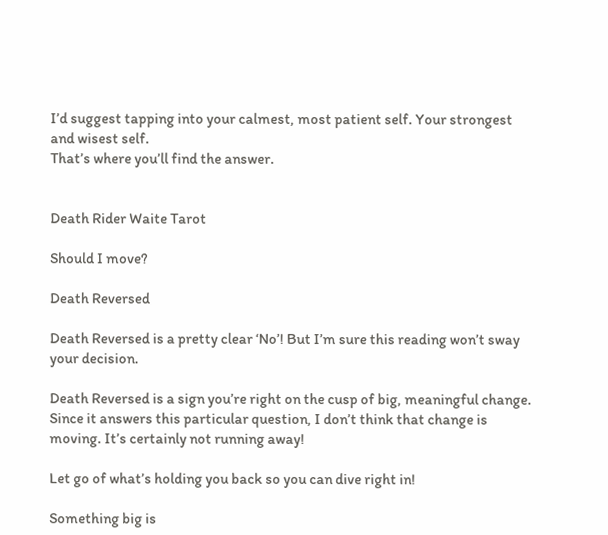I’d suggest tapping into your calmest, most patient self. Your strongest and wisest self.
That’s where you’ll find the answer.


Death Rider Waite Tarot

Should I move?

Death Reversed

Death Reversed is a pretty clear ‘No’! But I’m sure this reading won’t sway your decision.

Death Reversed is a sign you’re right on the cusp of big, meaningful change. Since it answers this particular question, I don’t think that change is moving. It’s certainly not running away!

Let go of what’s holding you back so you can dive right in!

Something big is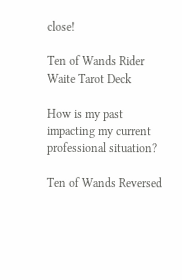close!

Ten of Wands Rider Waite Tarot Deck

How is my past impacting my current professional situation?

Ten of Wands Reversed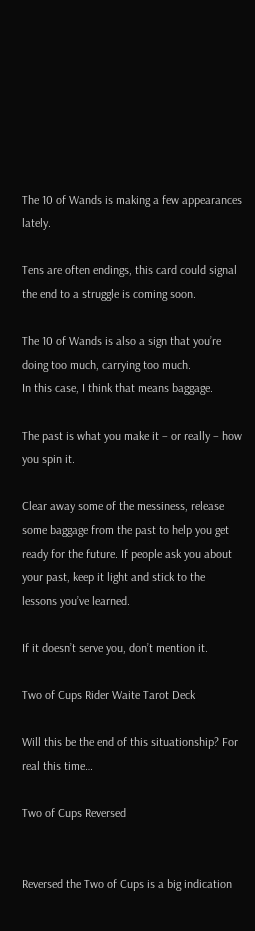The 10 of Wands is making a few appearances lately.

Tens are often endings, this card could signal the end to a struggle is coming soon.

The 10 of Wands is also a sign that you’re doing too much, carrying too much.
In this case, I think that means baggage.

The past is what you make it – or really – how you spin it.

Clear away some of the messiness, release some baggage from the past to help you get ready for the future. If people ask you about your past, keep it light and stick to the lessons you’ve learned.

If it doesn’t serve you, don’t mention it.

Two of Cups Rider Waite Tarot Deck

Will this be the end of this situationship? For real this time…

Two of Cups Reversed


Reversed the Two of Cups is a big indication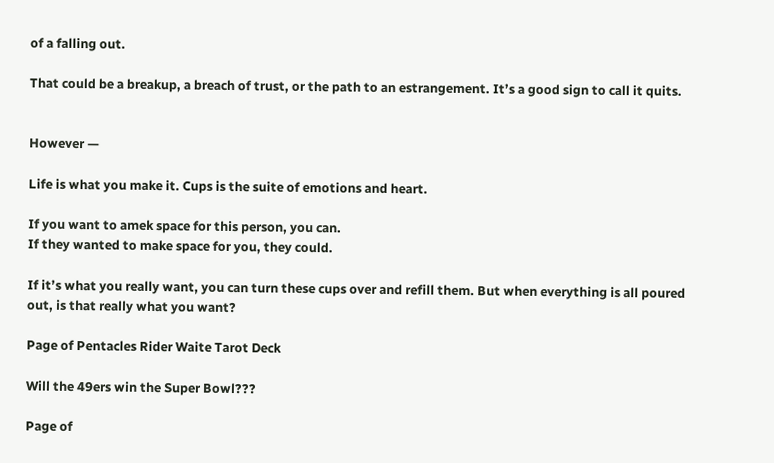of a falling out.

That could be a breakup, a breach of trust, or the path to an estrangement. It’s a good sign to call it quits.


However —

Life is what you make it. Cups is the suite of emotions and heart.

If you want to amek space for this person, you can.
If they wanted to make space for you, they could.

If it’s what you really want, you can turn these cups over and refill them. But when everything is all poured out, is that really what you want?

Page of Pentacles Rider Waite Tarot Deck

Will the 49ers win the Super Bowl???

Page of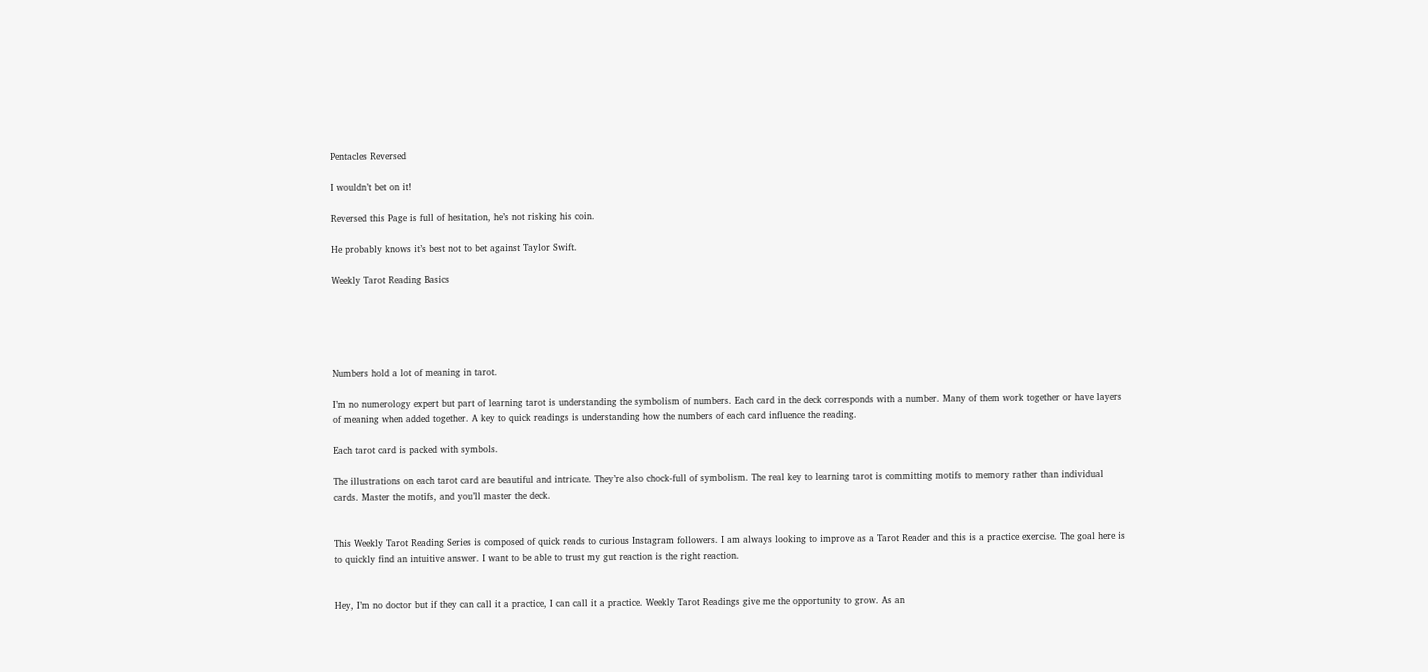Pentacles Reversed

I wouldn’t bet on it!

Reversed this Page is full of hesitation, he’s not risking his coin.

He probably knows it’s best not to bet against Taylor Swift.

Weekly Tarot Reading Basics





Numbers hold a lot of meaning in tarot.

I’m no numerology expert but part of learning tarot is understanding the symbolism of numbers. Each card in the deck corresponds with a number. Many of them work together or have layers of meaning when added together. A key to quick readings is understanding how the numbers of each card influence the reading.

Each tarot card is packed with symbols.

The illustrations on each tarot card are beautiful and intricate. They’re also chock-full of symbolism. The real key to learning tarot is committing motifs to memory rather than individual cards. Master the motifs, and you’ll master the deck.


This Weekly Tarot Reading Series is composed of quick reads to curious Instagram followers. I am always looking to improve as a Tarot Reader and this is a practice exercise. The goal here is to quickly find an intuitive answer. I want to be able to trust my gut reaction is the right reaction.


Hey, I’m no doctor but if they can call it a practice, I can call it a practice. Weekly Tarot Readings give me the opportunity to grow. As an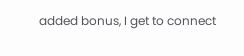added bonus, I get to connect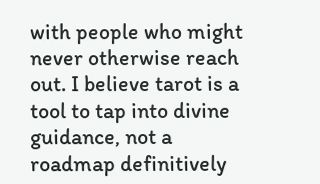with people who might never otherwise reach out. I believe tarot is a tool to tap into divine guidance, not a roadmap definitively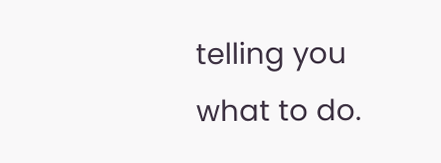telling you what to do.